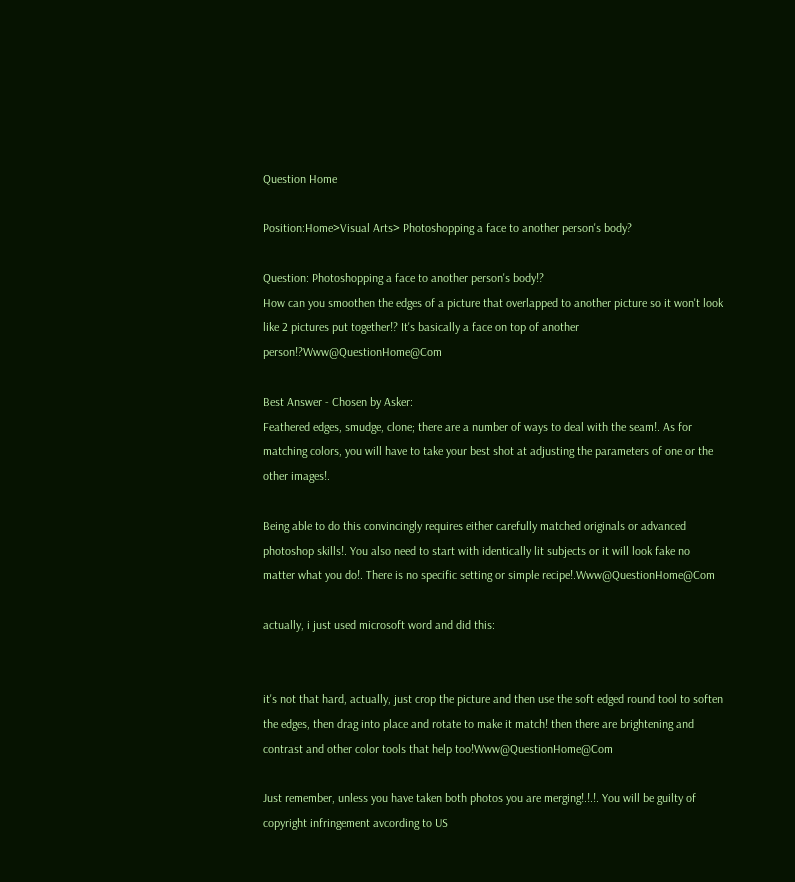Question Home

Position:Home>Visual Arts> Photoshopping a face to another person's body?

Question: Photoshopping a face to another person's body!?
How can you smoothen the edges of a picture that overlapped to another picture so it won't look like 2 pictures put together!? It's basically a face on top of another person!?Www@QuestionHome@Com

Best Answer - Chosen by Asker:
Feathered edges, smudge, clone; there are a number of ways to deal with the seam!. As for matching colors, you will have to take your best shot at adjusting the parameters of one or the other images!.

Being able to do this convincingly requires either carefully matched originals or advanced photoshop skills!. You also need to start with identically lit subjects or it will look fake no matter what you do!. There is no specific setting or simple recipe!.Www@QuestionHome@Com

actually, i just used microsoft word and did this:


it's not that hard, actually, just crop the picture and then use the soft edged round tool to soften the edges, then drag into place and rotate to make it match! then there are brightening and contrast and other color tools that help too!Www@QuestionHome@Com

Just remember, unless you have taken both photos you are merging!.!.!. You will be guilty of copyright infringement avcording to US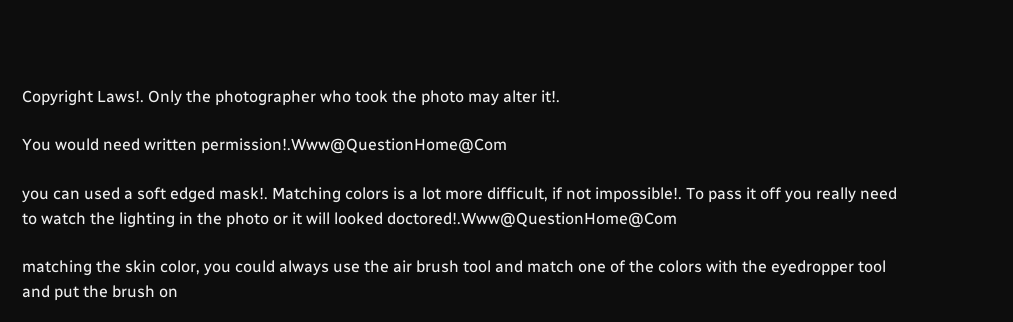Copyright Laws!. Only the photographer who took the photo may alter it!.

You would need written permission!.Www@QuestionHome@Com

you can used a soft edged mask!. Matching colors is a lot more difficult, if not impossible!. To pass it off you really need to watch the lighting in the photo or it will looked doctored!.Www@QuestionHome@Com

matching the skin color, you could always use the air brush tool and match one of the colors with the eyedropper tool and put the brush on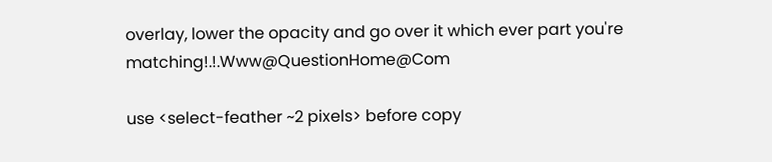overlay, lower the opacity and go over it which ever part you're matching!.!.Www@QuestionHome@Com

use <select-feather ~2 pixels> before copy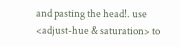and pasting the head!. use <adjust-hue & saturation> to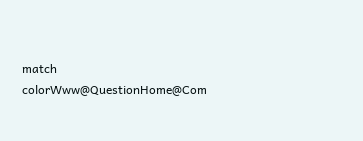match colorWww@QuestionHome@Com